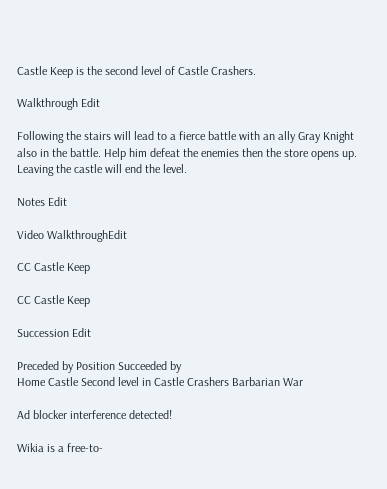Castle Keep is the second level of Castle Crashers.

Walkthrough Edit

Following the stairs will lead to a fierce battle with an ally Gray Knight also in the battle. Help him defeat the enemies then the store opens up. Leaving the castle will end the level.

Notes Edit

Video WalkthroughEdit

CC Castle Keep

CC Castle Keep

Succession Edit

Preceded by Position Succeeded by
Home Castle Second level in Castle Crashers Barbarian War

Ad blocker interference detected!

Wikia is a free-to-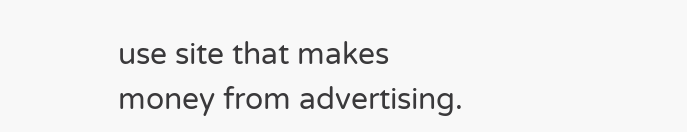use site that makes money from advertising.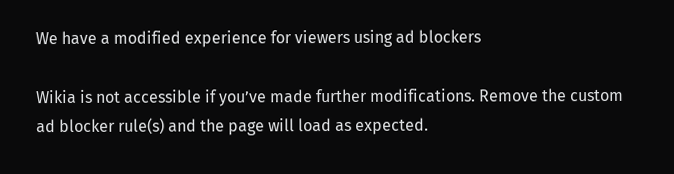We have a modified experience for viewers using ad blockers

Wikia is not accessible if you’ve made further modifications. Remove the custom ad blocker rule(s) and the page will load as expected.